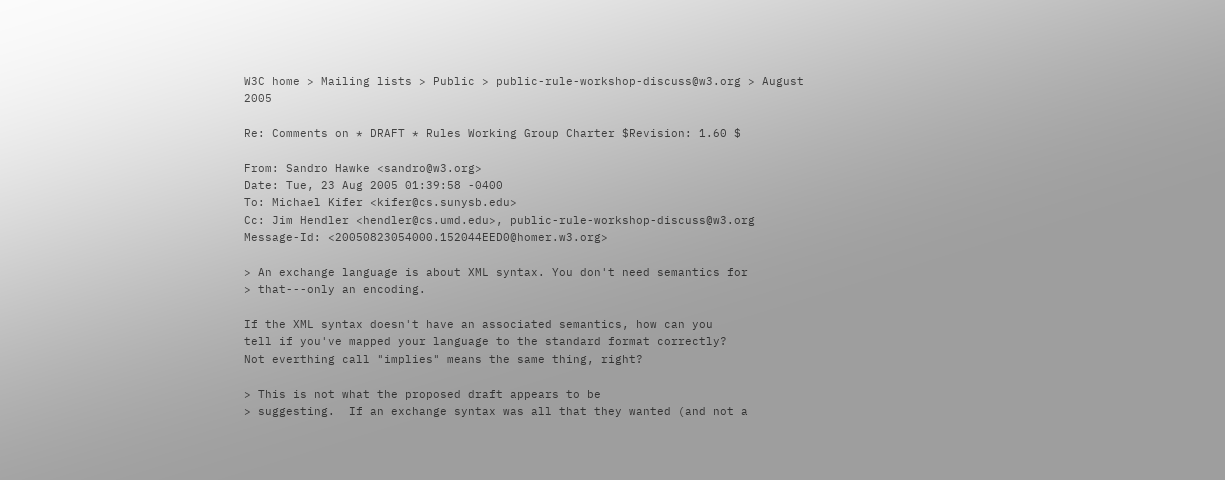W3C home > Mailing lists > Public > public-rule-workshop-discuss@w3.org > August 2005

Re: Comments on * DRAFT * Rules Working Group Charter $Revision: 1.60 $

From: Sandro Hawke <sandro@w3.org>
Date: Tue, 23 Aug 2005 01:39:58 -0400
To: Michael Kifer <kifer@cs.sunysb.edu>
Cc: Jim Hendler <hendler@cs.umd.edu>, public-rule-workshop-discuss@w3.org
Message-Id: <20050823054000.152044EED0@homer.w3.org>

> An exchange language is about XML syntax. You don't need semantics for
> that---only an encoding.

If the XML syntax doesn't have an associated semantics, how can you
tell if you've mapped your language to the standard format correctly?
Not everthing call "implies" means the same thing, right?

> This is not what the proposed draft appears to be
> suggesting.  If an exchange syntax was all that they wanted (and not a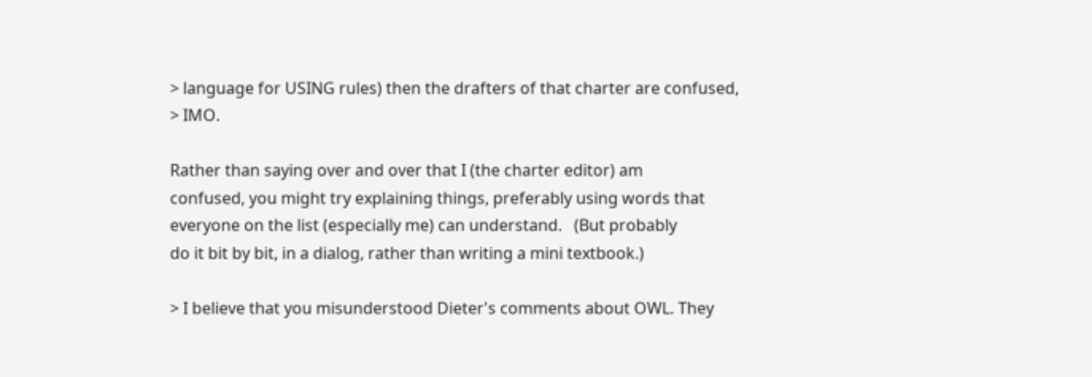> language for USING rules) then the drafters of that charter are confused,
> IMO.

Rather than saying over and over that I (the charter editor) am
confused, you might try explaining things, preferably using words that
everyone on the list (especially me) can understand.   (But probably
do it bit by bit, in a dialog, rather than writing a mini textbook.)

> I believe that you misunderstood Dieter's comments about OWL. They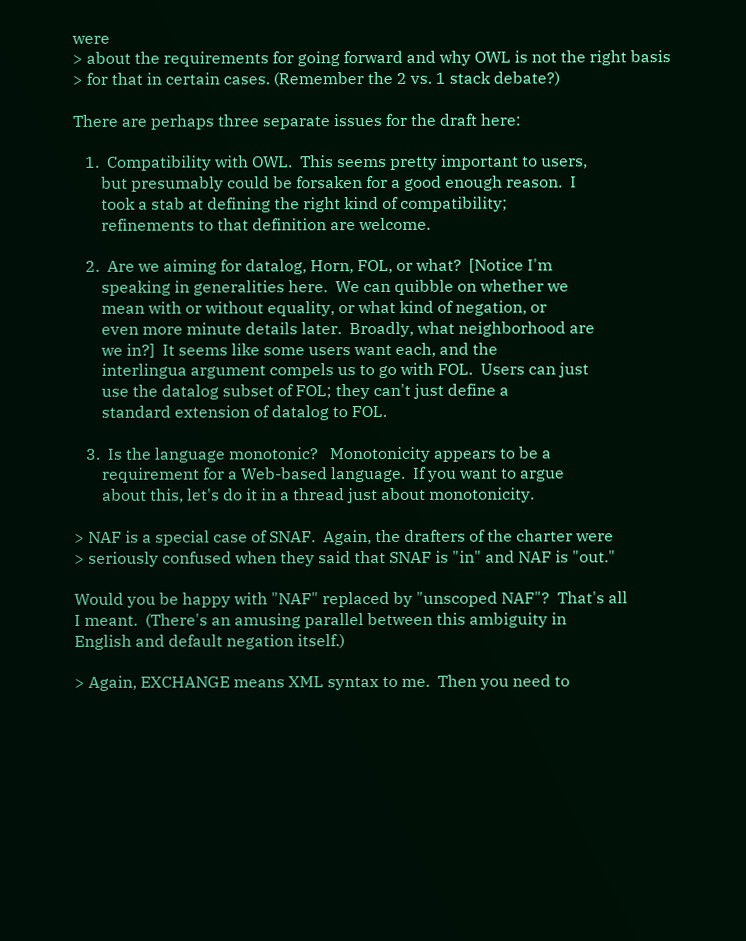were
> about the requirements for going forward and why OWL is not the right basis
> for that in certain cases. (Remember the 2 vs. 1 stack debate?)

There are perhaps three separate issues for the draft here:

   1.  Compatibility with OWL.  This seems pretty important to users,
       but presumably could be forsaken for a good enough reason.  I
       took a stab at defining the right kind of compatibility;
       refinements to that definition are welcome.

   2.  Are we aiming for datalog, Horn, FOL, or what?  [Notice I'm
       speaking in generalities here.  We can quibble on whether we
       mean with or without equality, or what kind of negation, or
       even more minute details later.  Broadly, what neighborhood are
       we in?]  It seems like some users want each, and the
       interlingua argument compels us to go with FOL.  Users can just
       use the datalog subset of FOL; they can't just define a
       standard extension of datalog to FOL.

   3.  Is the language monotonic?   Monotonicity appears to be a
       requirement for a Web-based language.  If you want to argue
       about this, let's do it in a thread just about monotonicity.

> NAF is a special case of SNAF.  Again, the drafters of the charter were
> seriously confused when they said that SNAF is "in" and NAF is "out."

Would you be happy with "NAF" replaced by "unscoped NAF"?  That's all
I meant.  (There's an amusing parallel between this ambiguity in
English and default negation itself.)

> Again, EXCHANGE means XML syntax to me.  Then you need to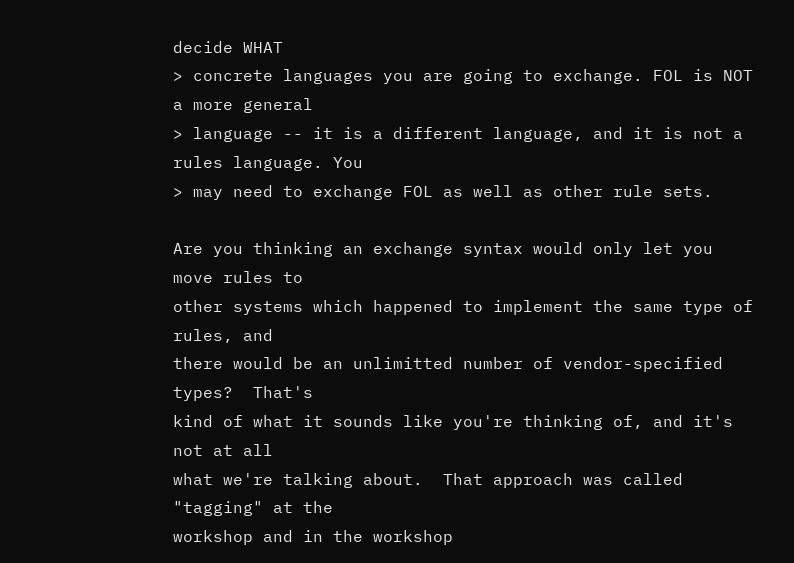decide WHAT
> concrete languages you are going to exchange. FOL is NOT a more general
> language -- it is a different language, and it is not a rules language. You
> may need to exchange FOL as well as other rule sets.

Are you thinking an exchange syntax would only let you move rules to
other systems which happened to implement the same type of rules, and
there would be an unlimitted number of vendor-specified types?  That's
kind of what it sounds like you're thinking of, and it's not at all
what we're talking about.  That approach was called "tagging" at the
workshop and in the workshop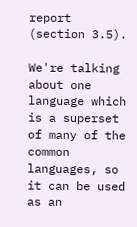report (section 3.5).

We're talking about one language which is a superset of many of the
common languages, so it can be used as an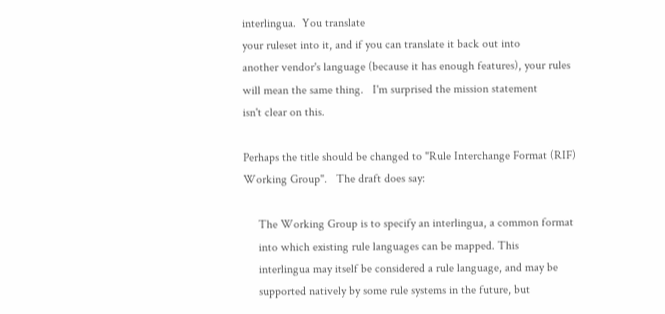interlingua.  You translate
your ruleset into it, and if you can translate it back out into
another vendor's language (because it has enough features), your rules
will mean the same thing.   I'm surprised the mission statement
isn't clear on this.

Perhaps the title should be changed to "Rule Interchange Format (RIF)
Working Group".   The draft does say:

     The Working Group is to specify an interlingua, a common format
     into which existing rule languages can be mapped. This
     interlingua may itself be considered a rule language, and may be
     supported natively by some rule systems in the future, but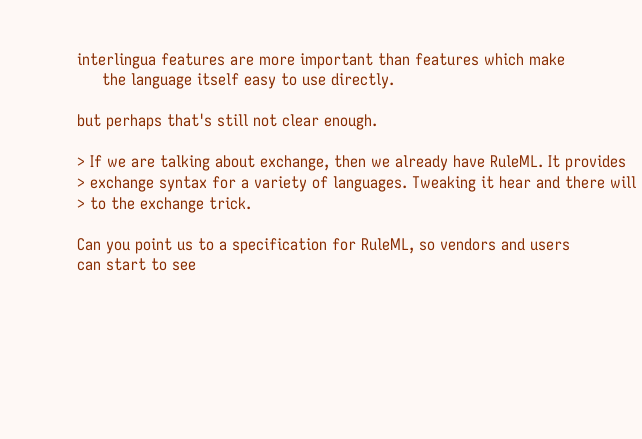interlingua features are more important than features which make
     the language itself easy to use directly.

but perhaps that's still not clear enough.

> If we are talking about exchange, then we already have RuleML. It provides
> exchange syntax for a variety of languages. Tweaking it hear and there will
> to the exchange trick.

Can you point us to a specification for RuleML, so vendors and users
can start to see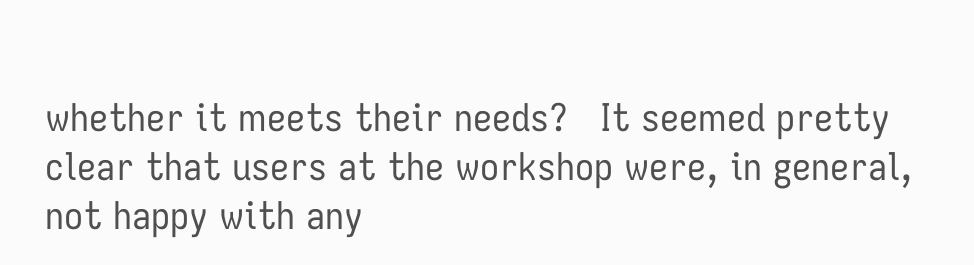whether it meets their needs?   It seemed pretty
clear that users at the workshop were, in general, not happy with any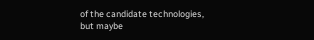of the candidate technologies, but maybe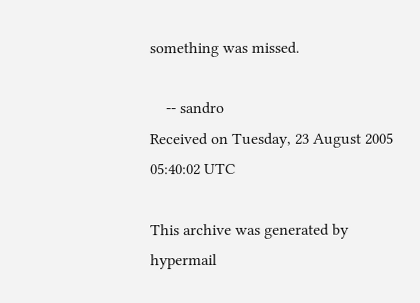something was missed.

    -- sandro
Received on Tuesday, 23 August 2005 05:40:02 UTC

This archive was generated by hypermail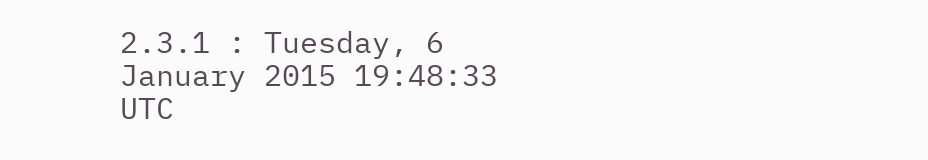2.3.1 : Tuesday, 6 January 2015 19:48:33 UTC